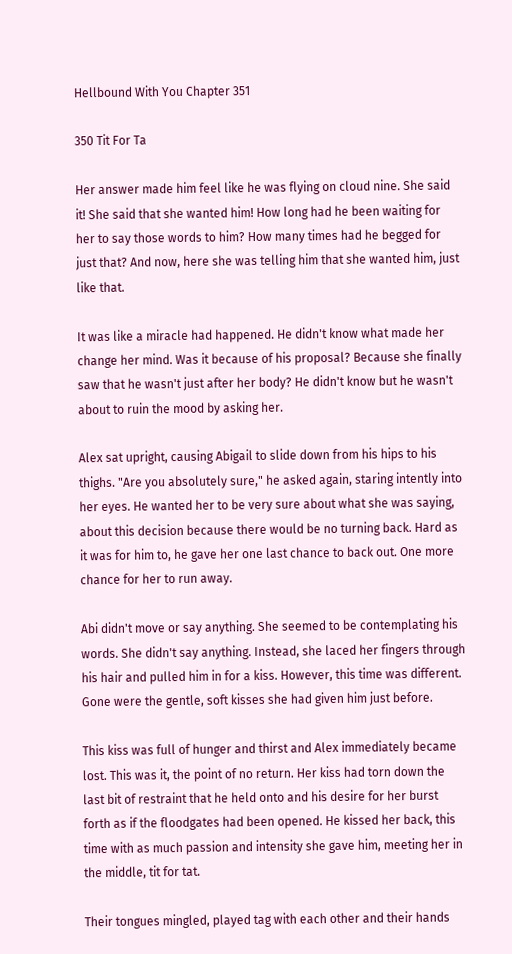Hellbound With You Chapter 351

350 Tit For Ta

Her answer made him feel like he was flying on cloud nine. She said it! She said that she wanted him! How long had he been waiting for her to say those words to him? How many times had he begged for just that? And now, here she was telling him that she wanted him, just like that.

It was like a miracle had happened. He didn't know what made her change her mind. Was it because of his proposal? Because she finally saw that he wasn't just after her body? He didn't know but he wasn't about to ruin the mood by asking her.

Alex sat upright, causing Abigail to slide down from his hips to his thighs. "Are you absolutely sure," he asked again, staring intently into her eyes. He wanted her to be very sure about what she was saying, about this decision because there would be no turning back. Hard as it was for him to, he gave her one last chance to back out. One more chance for her to run away.

Abi didn't move or say anything. She seemed to be contemplating his words. She didn't say anything. Instead, she laced her fingers through his hair and pulled him in for a kiss. However, this time was different. Gone were the gentle, soft kisses she had given him just before.

This kiss was full of hunger and thirst and Alex immediately became lost. This was it, the point of no return. Her kiss had torn down the last bit of restraint that he held onto and his desire for her burst forth as if the floodgates had been opened. He kissed her back, this time with as much passion and intensity she gave him, meeting her in the middle, tit for tat.

Their tongues mingled, played tag with each other and their hands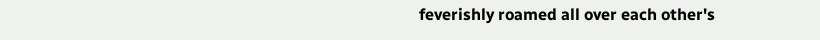feverishly roamed all over each other's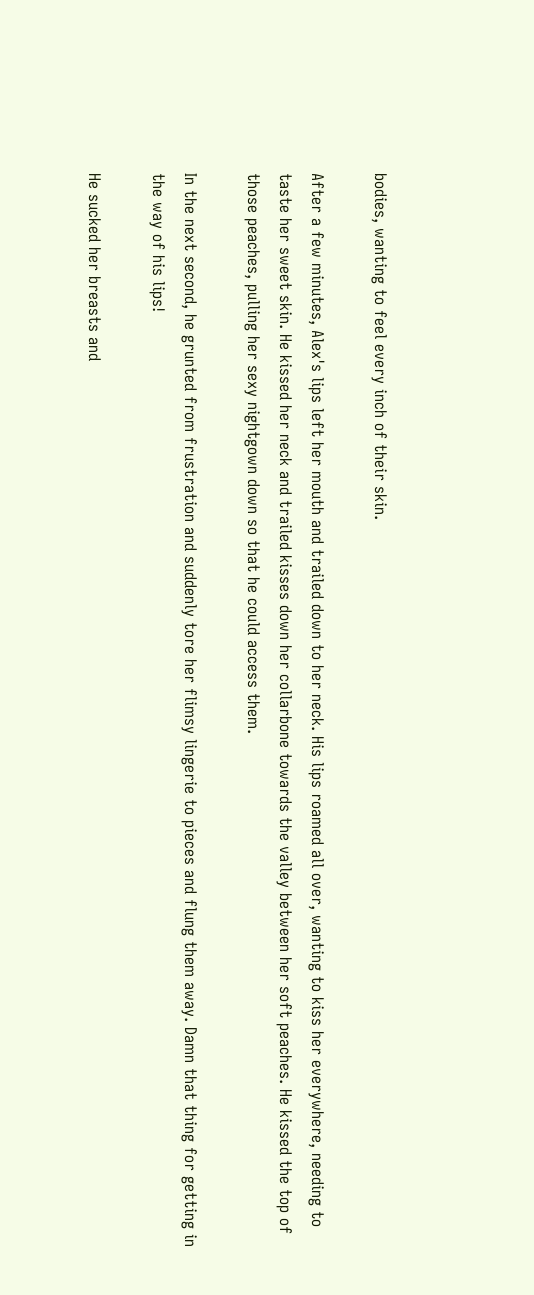bodies, wanting to feel every inch of their skin.

After a few minutes, Alex's lips left her mouth and trailed down to her neck. His lips roamed all over, wanting to kiss her everywhere, needing to taste her sweet skin. He kissed her neck and trailed kisses down her collarbone towards the valley between her soft peaches. He kissed the top of those peaches, pulling her sexy nightgown down so that he could access them.

In the next second, he grunted from frustration and suddenly tore her flimsy lingerie to pieces and flung them away. Damn that thing for getting in the way of his lips!

He sucked her breasts and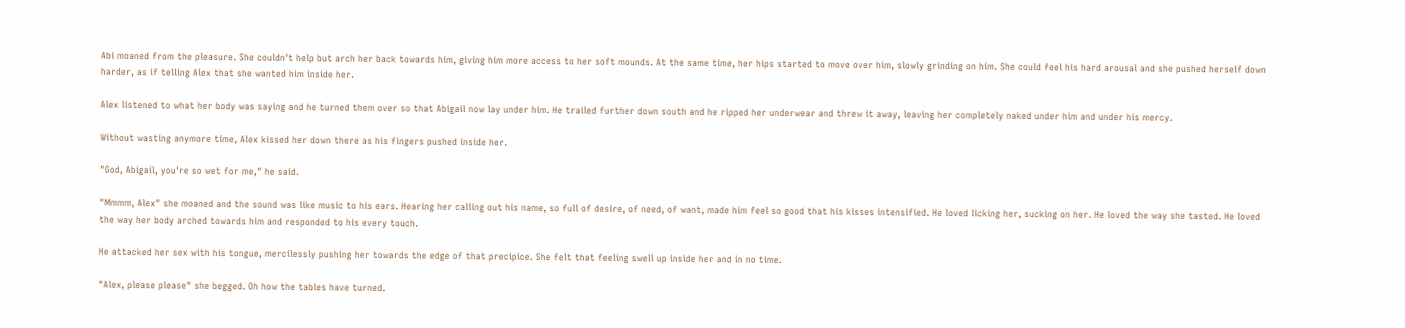Abi moaned from the pleasure. She couldn't help but arch her back towards him, giving him more access to her soft mounds. At the same time, her hips started to move over him, slowly grinding on him. She could feel his hard arousal and she pushed herself down harder, as if telling Alex that she wanted him inside her.

Alex listened to what her body was saying and he turned them over so that Abigail now lay under him. He trailed further down south and he ripped her underwear and threw it away, leaving her completely naked under him and under his mercy.

Without wasting anymore time, Alex kissed her down there as his fingers pushed inside her.

"God, Abigail, you're so wet for me," he said.

"Mmmm, Alex" she moaned and the sound was like music to his ears. Hearing her calling out his name, so full of desire, of need, of want, made him feel so good that his kisses intensified. He loved licking her, sucking on her. He loved the way she tasted. He loved the way her body arched towards him and responded to his every touch.

He attacked her sex with his tongue, mercilessly pushing her towards the edge of that precipice. She felt that feeling swell up inside her and in no time.

"Alex, please please" she begged. Oh how the tables have turned.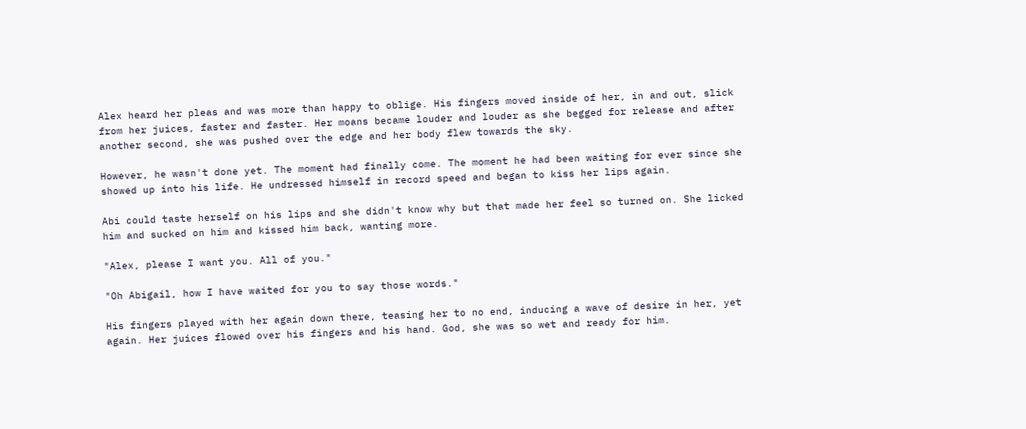Alex heard her pleas and was more than happy to oblige. His fingers moved inside of her, in and out, slick from her juices, faster and faster. Her moans became louder and louder as she begged for release and after another second, she was pushed over the edge and her body flew towards the sky.

However, he wasn't done yet. The moment had finally come. The moment he had been waiting for ever since she showed up into his life. He undressed himself in record speed and began to kiss her lips again.

Abi could taste herself on his lips and she didn't know why but that made her feel so turned on. She licked him and sucked on him and kissed him back, wanting more.

"Alex, please I want you. All of you."

"Oh Abigail, how I have waited for you to say those words."

His fingers played with her again down there, teasing her to no end, inducing a wave of desire in her, yet again. Her juices flowed over his fingers and his hand. God, she was so wet and ready for him.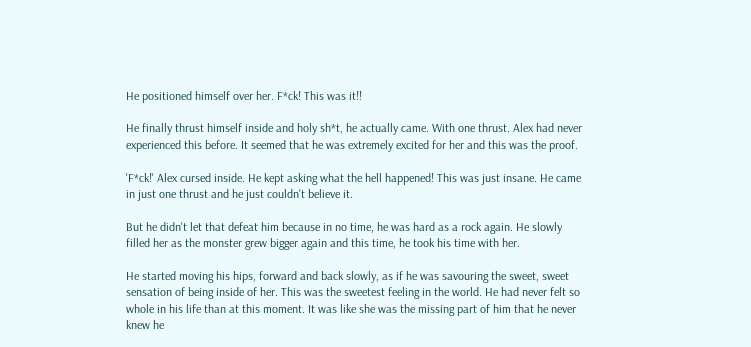He positioned himself over her. F*ck! This was it!!

He finally thrust himself inside and holy sh*t, he actually came. With one thrust. Alex had never experienced this before. It seemed that he was extremely excited for her and this was the proof.

'F*ck!' Alex cursed inside. He kept asking what the hell happened! This was just insane. He came in just one thrust and he just couldn't believe it.

But he didn't let that defeat him because in no time, he was hard as a rock again. He slowly filled her as the monster grew bigger again and this time, he took his time with her.

He started moving his hips, forward and back slowly, as if he was savouring the sweet, sweet sensation of being inside of her. This was the sweetest feeling in the world. He had never felt so whole in his life than at this moment. It was like she was the missing part of him that he never knew he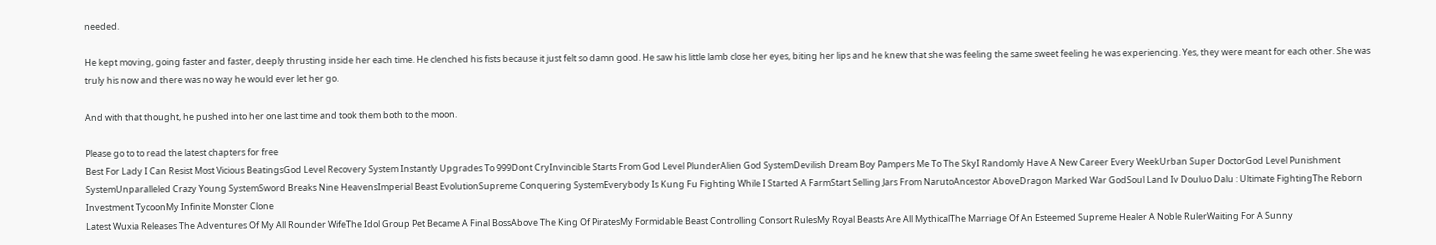needed.

He kept moving, going faster and faster, deeply thrusting inside her each time. He clenched his fists because it just felt so damn good. He saw his little lamb close her eyes, biting her lips and he knew that she was feeling the same sweet feeling he was experiencing. Yes, they were meant for each other. She was truly his now and there was no way he would ever let her go.

And with that thought, he pushed into her one last time and took them both to the moon.

Please go to to read the latest chapters for free
Best For Lady I Can Resist Most Vicious BeatingsGod Level Recovery System Instantly Upgrades To 999Dont CryInvincible Starts From God Level PlunderAlien God SystemDevilish Dream Boy Pampers Me To The SkyI Randomly Have A New Career Every WeekUrban Super DoctorGod Level Punishment SystemUnparalleled Crazy Young SystemSword Breaks Nine HeavensImperial Beast EvolutionSupreme Conquering SystemEverybody Is Kung Fu Fighting While I Started A FarmStart Selling Jars From NarutoAncestor AboveDragon Marked War GodSoul Land Iv Douluo Dalu : Ultimate FightingThe Reborn Investment TycoonMy Infinite Monster Clone
Latest Wuxia Releases The Adventures Of My All Rounder WifeThe Idol Group Pet Became A Final BossAbove The King Of PiratesMy Formidable Beast Controlling Consort RulesMy Royal Beasts Are All MythicalThe Marriage Of An Esteemed Supreme Healer A Noble RulerWaiting For A Sunny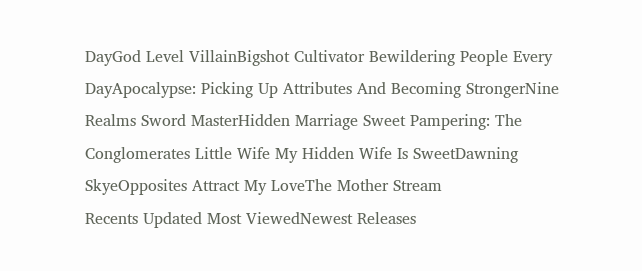DayGod Level VillainBigshot Cultivator Bewildering People Every DayApocalypse: Picking Up Attributes And Becoming StrongerNine Realms Sword MasterHidden Marriage Sweet Pampering: The Conglomerates Little Wife My Hidden Wife Is SweetDawning SkyeOpposites Attract My LoveThe Mother Stream
Recents Updated Most ViewedNewest Releases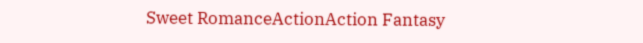Sweet RomanceActionAction Fantasy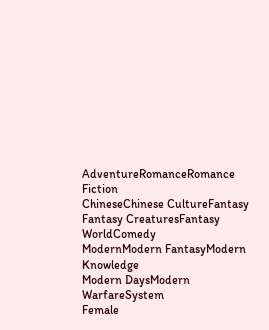AdventureRomanceRomance Fiction
ChineseChinese CultureFantasy
Fantasy CreaturesFantasy WorldComedy
ModernModern FantasyModern Knowledge
Modern DaysModern WarfareSystem
Female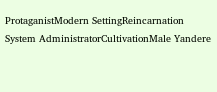ProtaganistModern SettingReincarnation
System AdministratorCultivationMale Yandere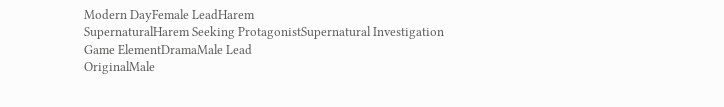Modern DayFemale LeadHarem
SupernaturalHarem Seeking ProtagonistSupernatural Investigation
Game ElementDramaMale Lead
OriginalMale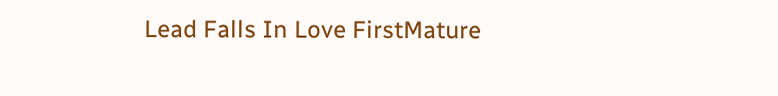Lead Falls In Love FirstMature